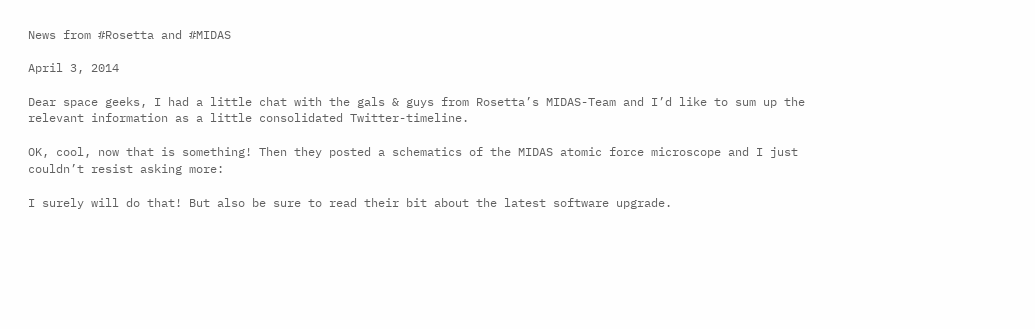News from #Rosetta and #MIDAS

April 3, 2014

Dear space geeks, I had a little chat with the gals & guys from Rosetta’s MIDAS-Team and I’d like to sum up the relevant information as a little consolidated Twitter-timeline.

OK, cool, now that is something! Then they posted a schematics of the MIDAS atomic force microscope and I just couldn’t resist asking more:

I surely will do that! But also be sure to read their bit about the latest software upgrade.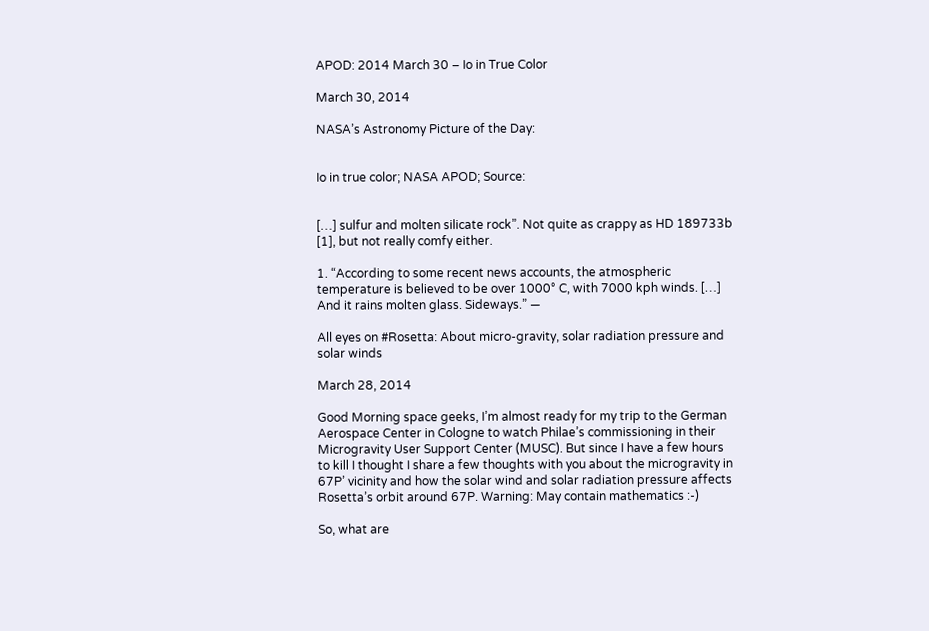APOD: 2014 March 30 – Io in True Color

March 30, 2014

NASA’s Astronomy Picture of the Day:


Io in true color; NASA APOD; Source:


[…] sulfur and molten silicate rock”. Not quite as crappy as HD 189733b [1], but not really comfy either.

1. “According to some recent news accounts, the atmospheric temperature is believed to be over 1000° C, with 7000 kph winds. […] And it rains molten glass. Sideways.” —

All eyes on #Rosetta: About micro-gravity, solar radiation pressure and solar winds

March 28, 2014

Good Morning space geeks, I’m almost ready for my trip to the German Aerospace Center in Cologne to watch Philae’s commissioning in their Microgravity User Support Center (MUSC). But since I have a few hours to kill I thought I share a few thoughts with you about the microgravity in 67P’ vicinity and how the solar wind and solar radiation pressure affects Rosetta’s orbit around 67P. Warning: May contain mathematics :-)

So, what are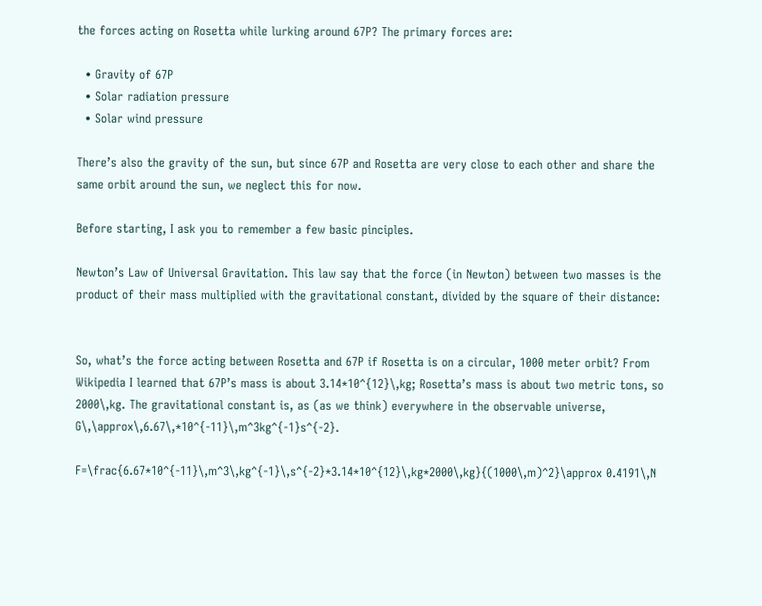the forces acting on Rosetta while lurking around 67P? The primary forces are:

  • Gravity of 67P
  • Solar radiation pressure
  • Solar wind pressure

There’s also the gravity of the sun, but since 67P and Rosetta are very close to each other and share the same orbit around the sun, we neglect this for now.

Before starting, I ask you to remember a few basic pinciples.

Newton’s Law of Universal Gravitation. This law say that the force (in Newton) between two masses is the product of their mass multiplied with the gravitational constant, divided by the square of their distance:


So, what’s the force acting between Rosetta and 67P if Rosetta is on a circular, 1000 meter orbit? From Wikipedia I learned that 67P’s mass is about 3.14*10^{12}\,kg; Rosetta’s mass is about two metric tons, so 2000\,kg. The gravitational constant is, as (as we think) everywhere in the observable universe, G\,\approx\,6.67\,*10^{-11}\,m^3kg^{-1}s^{-2}.

F=\frac{6.67*10^{-11}\,m^3\,kg^{-1}\,s^{-2}*3.14*10^{12}\,kg*2000\,kg}{(1000\,m)^2}\approx 0.4191\,N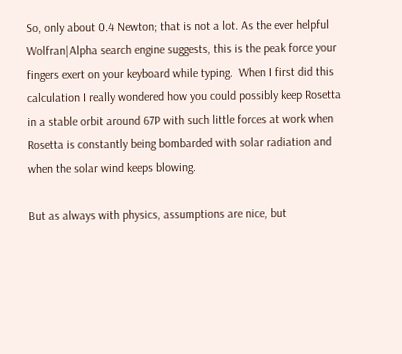So, only about 0.4 Newton; that is not a lot. As the ever helpful Wolfran|Alpha search engine suggests, this is the peak force your fingers exert on your keyboard while typing.  When I first did this calculation I really wondered how you could possibly keep Rosetta in a stable orbit around 67P with such little forces at work when Rosetta is constantly being bombarded with solar radiation and when the solar wind keeps blowing.

But as always with physics, assumptions are nice, but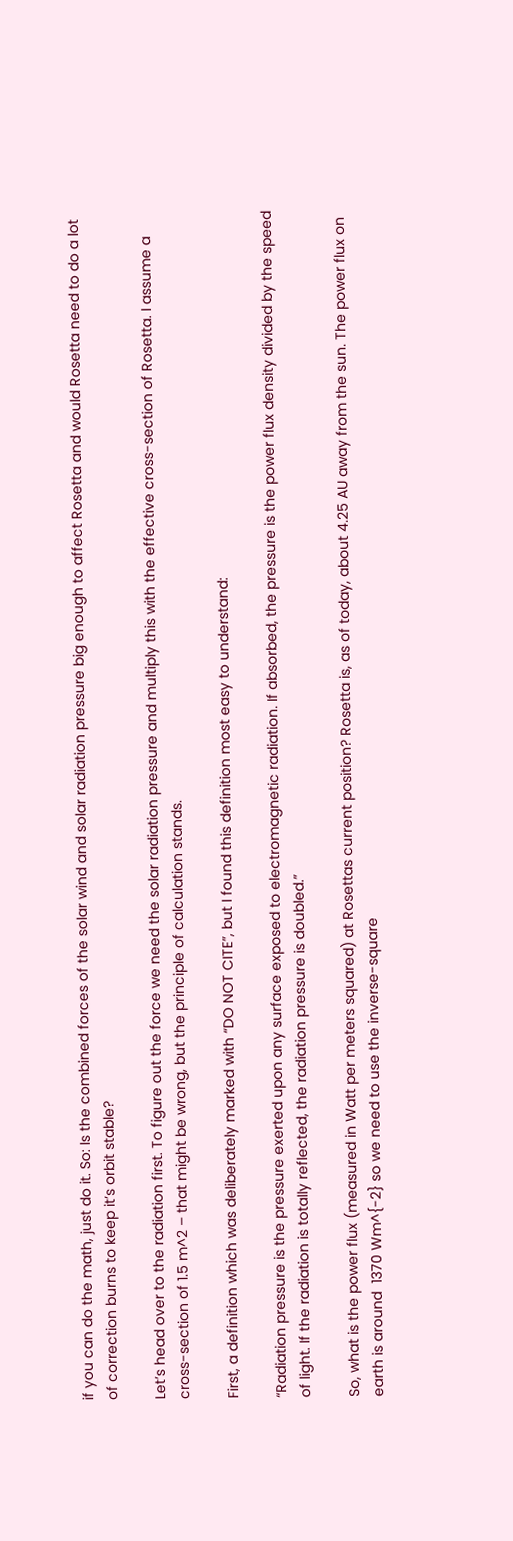if you can do the math, just do it. So: Is the combined forces of the solar wind and solar radiation pressure big enough to affect Rosetta and would Rosetta need to do a lot of correction burns to keep it’s orbit stable?

Let’s head over to the radiation first. To figure out the force we need the solar radiation pressure and multiply this with the effective cross-section of Rosetta. I assume a cross-section of 1.5 m^2 – that might be wrong, but the principle of calculation stands.

First, a definition which was deliberately marked with “DO NOT CITE”, but I found this definition most easy to understand:

“Radiation pressure is the pressure exerted upon any surface exposed to electromagnetic radiation. If absorbed, the pressure is the power flux density divided by the speed of light. If the radiation is totally reflected, the radiation pressure is doubled.”

So, what is the power flux (measured in Watt per meters squared) at Rosettas current position? Rosetta is, as of today, about 4.25 AU away from the sun. The power flux on earth is around  1370 Wm^{-2} so we need to use the inverse-square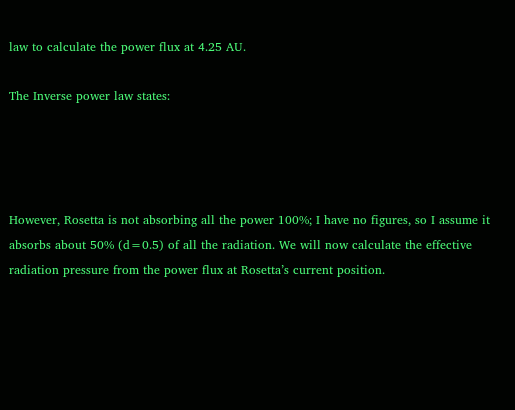law to calculate the power flux at 4.25 AU.

The Inverse power law states:




However, Rosetta is not absorbing all the power 100%; I have no figures, so I assume it absorbs about 50% (d=0.5) of all the radiation. We will now calculate the effective radiation pressure from the power flux at Rosetta’s current position.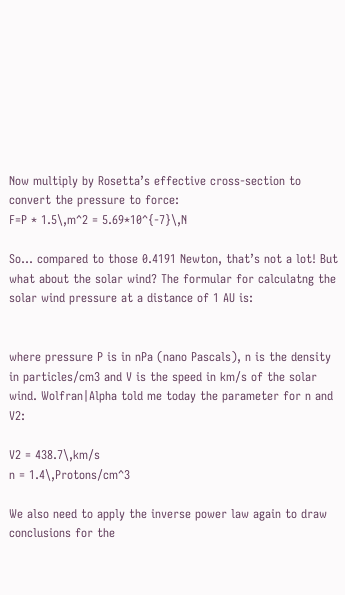Now multiply by Rosetta’s effective cross-section to convert the pressure to force:
F=P * 1.5\,m^2 = 5.69*10^{-7}\,N

So… compared to those 0.4191 Newton, that’s not a lot! But what about the solar wind? The formular for calculatng the solar wind pressure at a distance of 1 AU is:


where pressure P is in nPa (nano Pascals), n is the density in particles/cm3 and V is the speed in km/s of the solar wind. Wolfran|Alpha told me today the parameter for n and V2:

V2 = 438.7\,km/s
n = 1.4\,Protons/cm^3

We also need to apply the inverse power law again to draw conclusions for the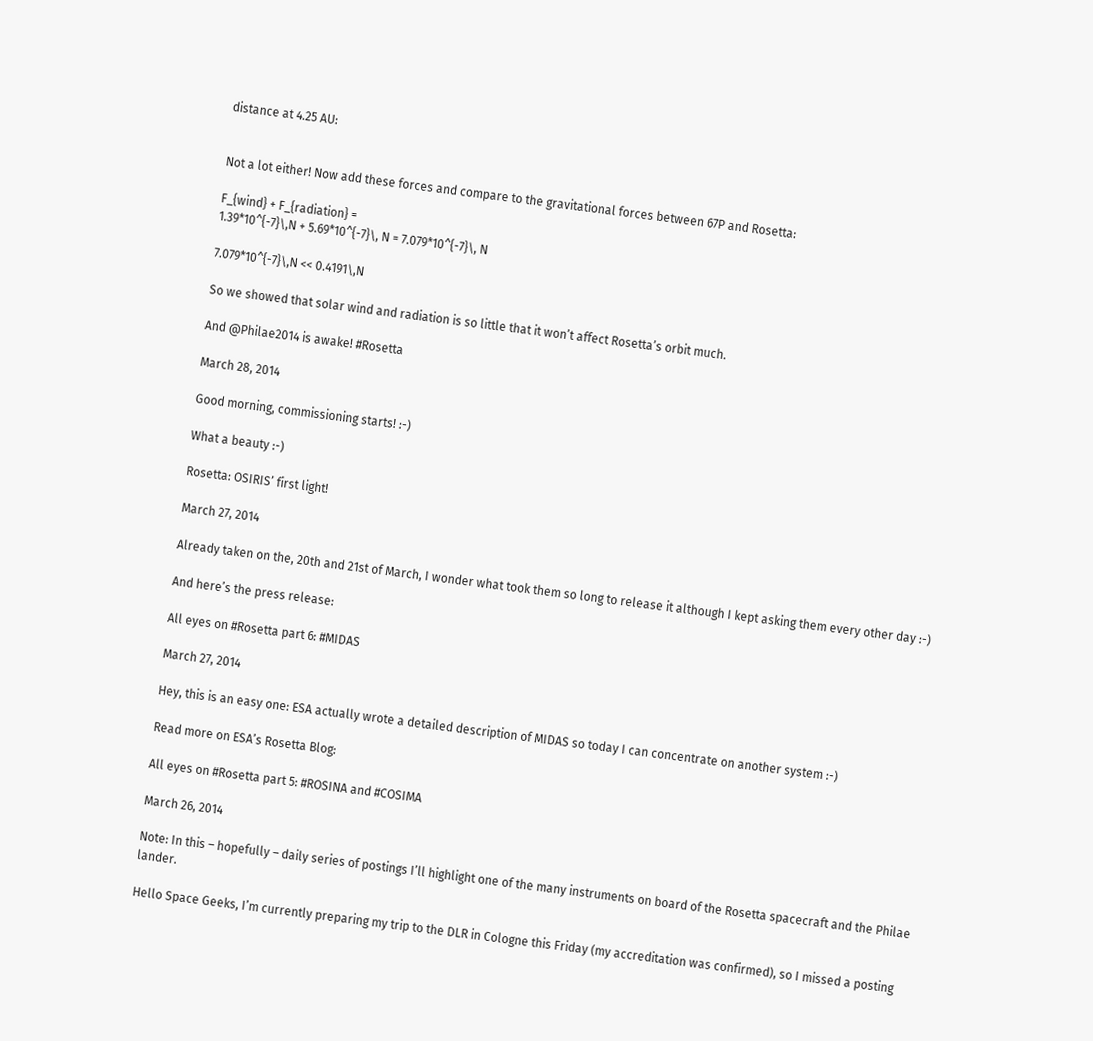distance at 4.25 AU:


Not a lot either! Now add these forces and compare to the gravitational forces between 67P and Rosetta:

F_{wind} + F_{radiation} =
1.39*10^{-7}\,N + 5.69*10^{-7}\, N = 7.079*10^{-7}\, N

7.079*10^{-7}\,N << 0.4191\,N

So we showed that solar wind and radiation is so little that it won’t affect Rosetta’s orbit much.

And @Philae2014 is awake! #Rosetta

March 28, 2014

Good morning, commissioning starts! :-)

What a beauty :-)

Rosetta: OSIRIS’ first light!

March 27, 2014

Already taken on the, 20th and 21st of March, I wonder what took them so long to release it although I kept asking them every other day :-)

And here’s the press release:

All eyes on #Rosetta part 6: #MIDAS

March 27, 2014

Hey, this is an easy one: ESA actually wrote a detailed description of MIDAS so today I can concentrate on another system :-)

Read more on ESA’s Rosetta Blog:

All eyes on #Rosetta part 5: #ROSINA and #COSIMA

March 26, 2014

Note: In this – hopefully – daily series of postings I’ll highlight one of the many instruments on board of the Rosetta spacecraft and the Philae lander.

Hello Space Geeks, I’m currently preparing my trip to the DLR in Cologne this Friday (my accreditation was confirmed), so I missed a posting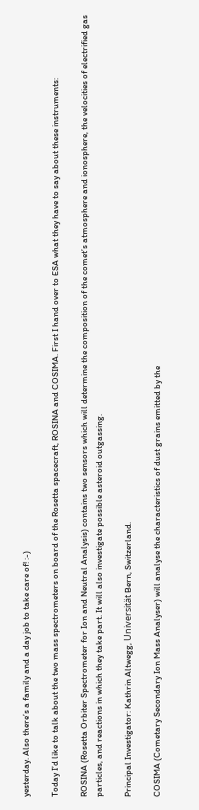yesterday. Also there’s a family and a day job to take care of! :-)

Today I’d like to talk about the two mass spectrometers on board of the Rosetta spacecraft, ROSINA and COSIMA. First I hand over to ESA what they have to say about these instruments:

ROSINA (Rosetta Orbiter Spectrometer for Ion and Neutral Analysis) contains two sensors which will determine the composition of the comet’s atmosphere and ionosphere, the velocities of electrified gas particles, and reactions in which they take part. It will also investigate possible asteroid outgassing.

Principal Investigator: Kathrin Altwegg, Universität Bern, Switzerland.

COSIMA (Cometary Secondary Ion Mass Analyser) will analyse the characteristics of dust grains emitted by the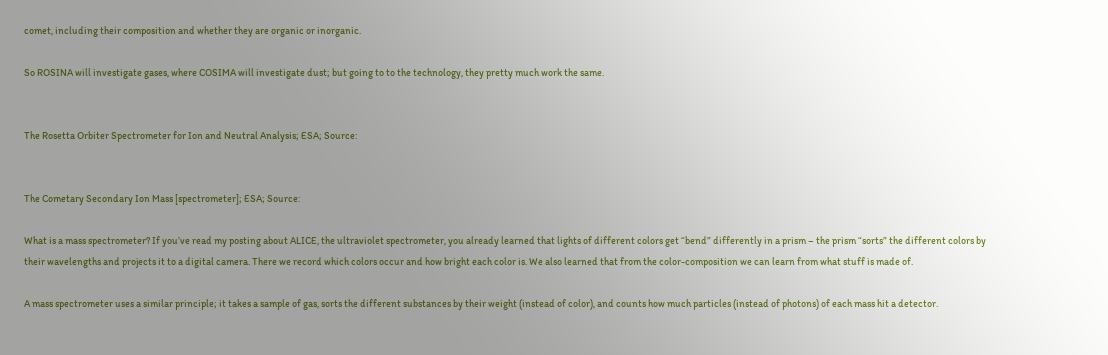comet, including their composition and whether they are organic or inorganic.

So ROSINA will investigate gases, where COSIMA will investigate dust; but going to to the technology, they pretty much work the same.


The Rosetta Orbiter Spectrometer for Ion and Neutral Analysis; ESA; Source:


The Cometary Secondary Ion Mass [spectrometer]; ESA; Source:

What is a mass spectrometer? If you’ve read my posting about ALICE, the ultraviolet spectrometer, you already learned that lights of different colors get “bend” differently in a prism – the prism “sorts” the different colors by their wavelengths and projects it to a digital camera. There we record which colors occur and how bright each color is. We also learned that from the color-composition we can learn from what stuff is made of.

A mass spectrometer uses a similar principle; it takes a sample of gas, sorts the different substances by their weight (instead of color), and counts how much particles (instead of photons) of each mass hit a detector.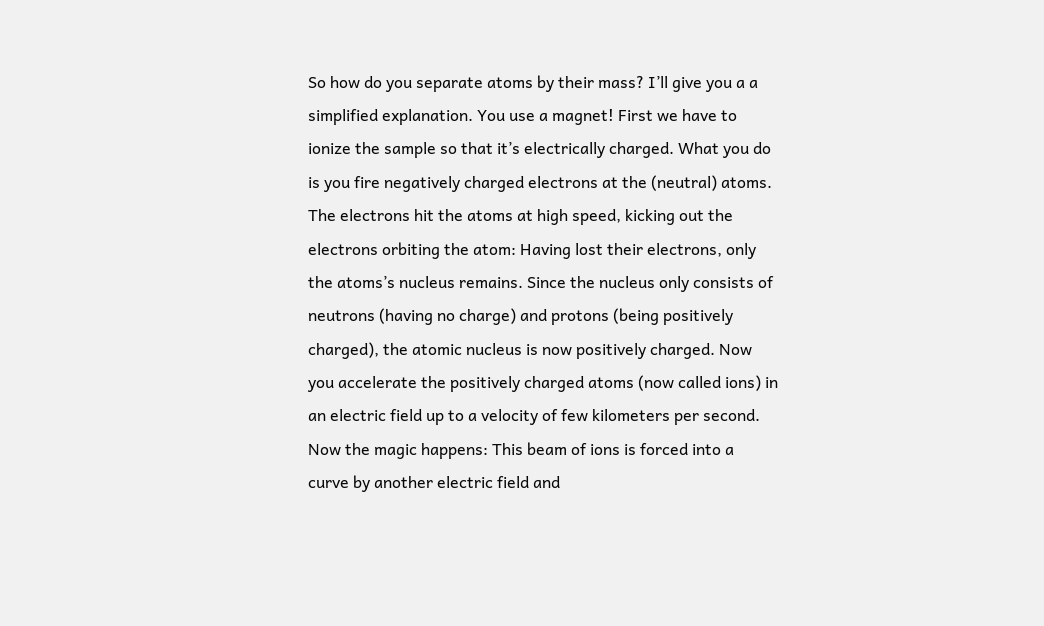So how do you separate atoms by their mass? I’ll give you a a simplified explanation. You use a magnet! First we have to ionize the sample so that it’s electrically charged. What you do is you fire negatively charged electrons at the (neutral) atoms. The electrons hit the atoms at high speed, kicking out the electrons orbiting the atom: Having lost their electrons, only the atoms’s nucleus remains. Since the nucleus only consists of neutrons (having no charge) and protons (being positively charged), the atomic nucleus is now positively charged. Now you accelerate the positively charged atoms (now called ions) in an electric field up to a velocity of few kilometers per second. Now the magic happens: This beam of ions is forced into a curve by another electric field and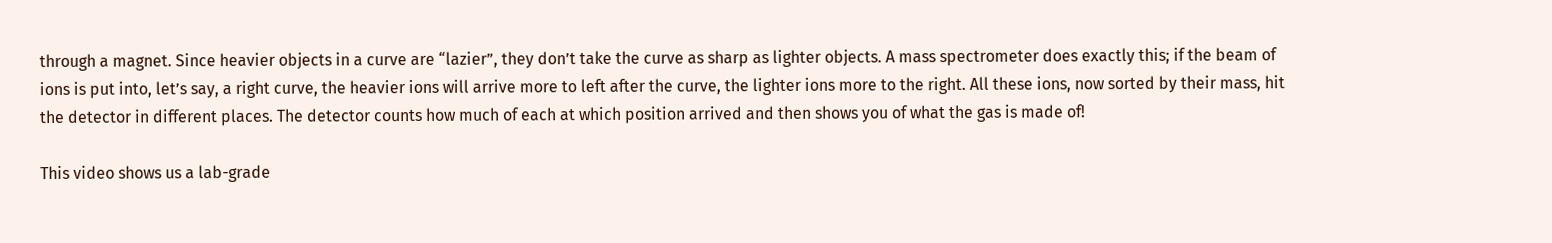through a magnet. Since heavier objects in a curve are “lazier”, they don’t take the curve as sharp as lighter objects. A mass spectrometer does exactly this; if the beam of ions is put into, let’s say, a right curve, the heavier ions will arrive more to left after the curve, the lighter ions more to the right. All these ions, now sorted by their mass, hit the detector in different places. The detector counts how much of each at which position arrived and then shows you of what the gas is made of!

This video shows us a lab-grade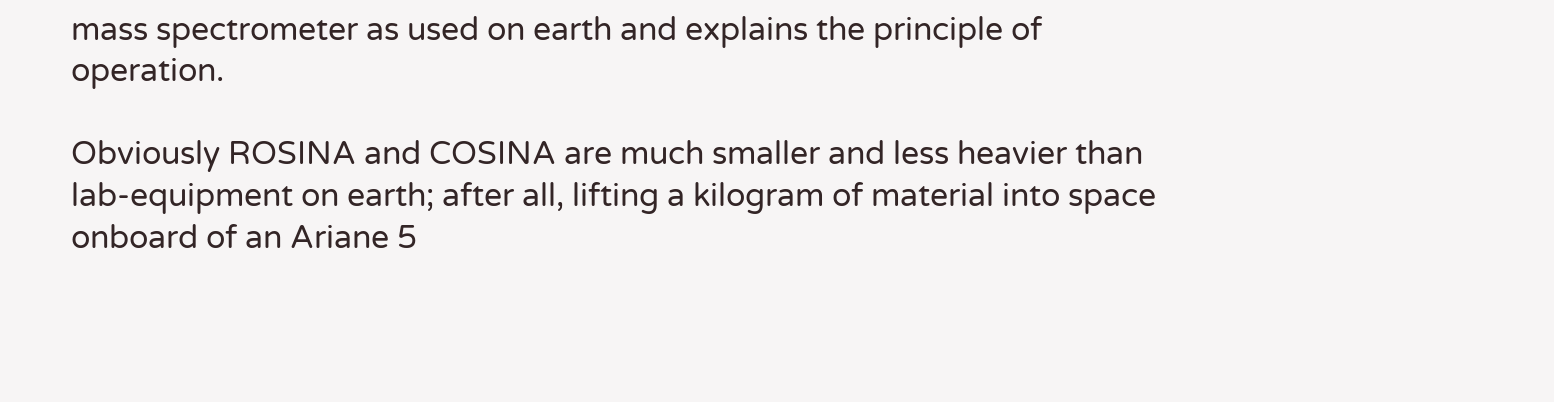mass spectrometer as used on earth and explains the principle of operation.

Obviously ROSINA and COSINA are much smaller and less heavier than lab-equipment on earth; after all, lifting a kilogram of material into space onboard of an Ariane 5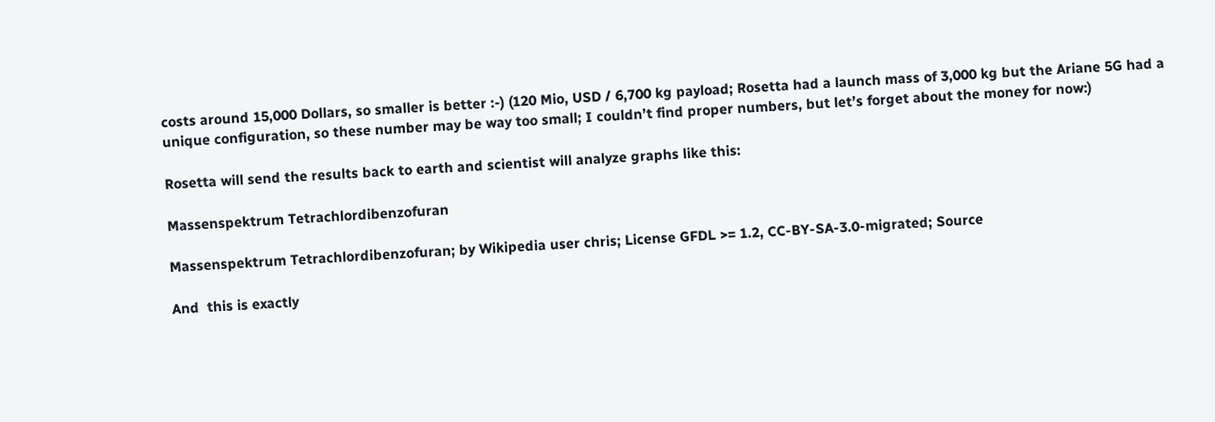costs around 15,000 Dollars, so smaller is better :-) (120 Mio, USD / 6,700 kg payload; Rosetta had a launch mass of 3,000 kg but the Ariane 5G had a unique configuration, so these number may be way too small; I couldn’t find proper numbers, but let’s forget about the money for now:)

Rosetta will send the results back to earth and scientist will analyze graphs like this:

Massenspektrum Tetrachlordibenzofuran

Massenspektrum Tetrachlordibenzofuran; by Wikipedia user chris; License GFDL >= 1.2, CC-BY-SA-3.0-migrated; Source

And  this is exactly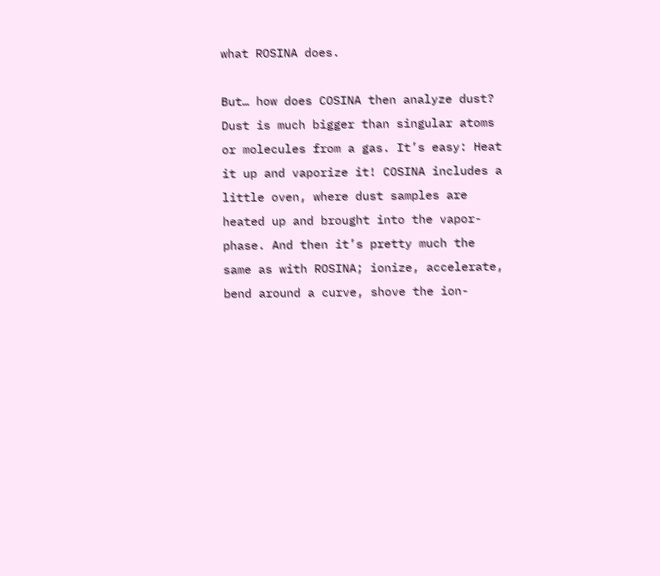what ROSINA does.

But… how does COSINA then analyze dust? Dust is much bigger than singular atoms or molecules from a gas. It’s easy: Heat it up and vaporize it! COSINA includes a little oven, where dust samples are heated up and brought into the vapor-phase. And then it’s pretty much the same as with ROSINA; ionize, accelerate, bend around a curve, shove the ion-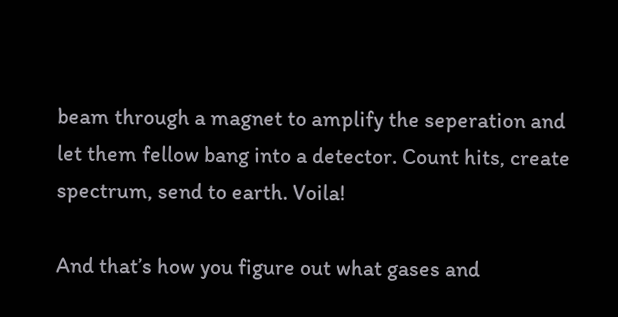beam through a magnet to amplify the seperation and let them fellow bang into a detector. Count hits, create spectrum, send to earth. Voila!

And that’s how you figure out what gases and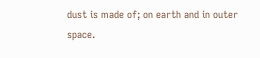dust is made of; on earth and in outer space.